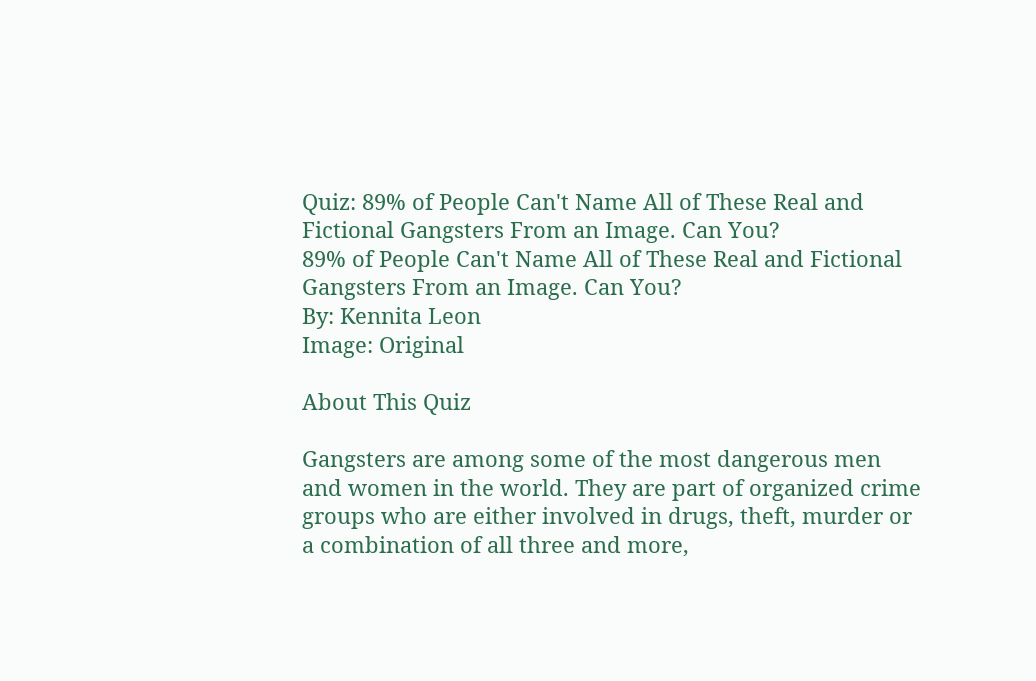Quiz: 89% of People Can't Name All of These Real and Fictional Gangsters From an Image. Can You?
89% of People Can't Name All of These Real and Fictional Gangsters From an Image. Can You?
By: Kennita Leon
Image: Original

About This Quiz

Gangsters are among some of the most dangerous men and women in the world. They are part of organized crime groups who are either involved in drugs, theft, murder or a combination of all three and more,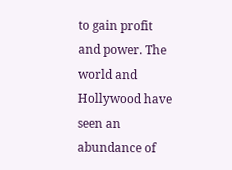to gain profit and power. The world and Hollywood have seen an abundance of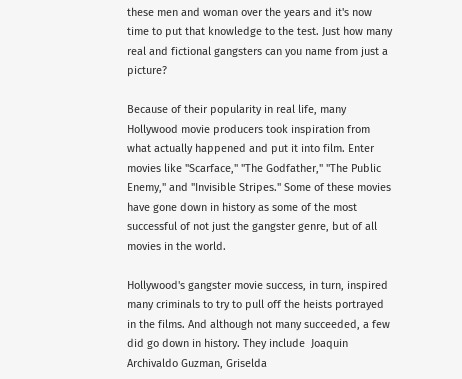these men and woman over the years and it's now time to put that knowledge to the test. Just how many real and fictional gangsters can you name from just a picture?

Because of their popularity in real life, many Hollywood movie producers took inspiration from what actually happened and put it into film. Enter movies like "Scarface," "The Godfather," "The Public Enemy," and "Invisible Stripes." Some of these movies have gone down in history as some of the most successful of not just the gangster genre, but of all movies in the world.

Hollywood's gangster movie success, in turn, inspired many criminals to try to pull off the heists portrayed in the films. And although not many succeeded, a few did go down in history. They include  Joaquin Archivaldo Guzman, Griselda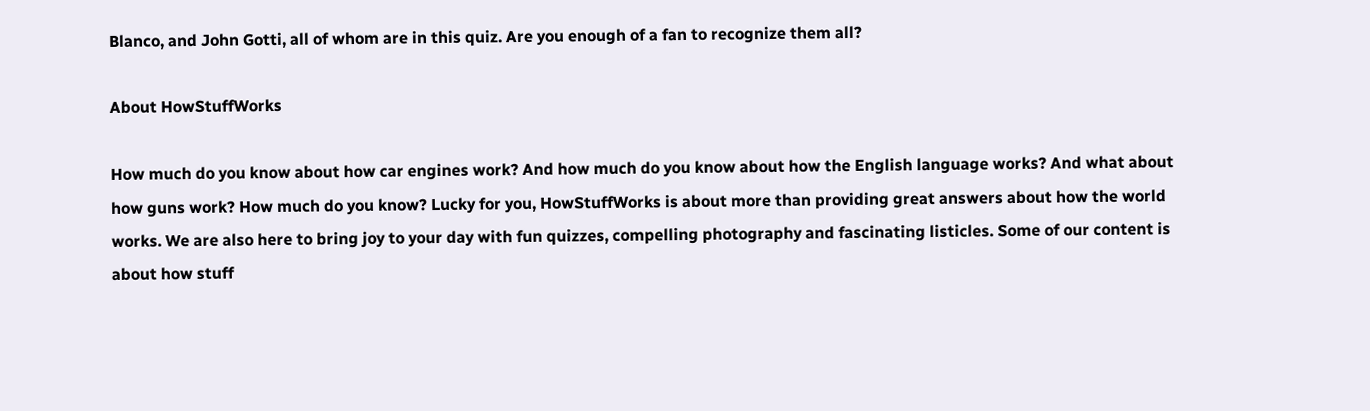Blanco, and John Gotti, all of whom are in this quiz. Are you enough of a fan to recognize them all?

About HowStuffWorks

How much do you know about how car engines work? And how much do you know about how the English language works? And what about how guns work? How much do you know? Lucky for you, HowStuffWorks is about more than providing great answers about how the world works. We are also here to bring joy to your day with fun quizzes, compelling photography and fascinating listicles. Some of our content is about how stuff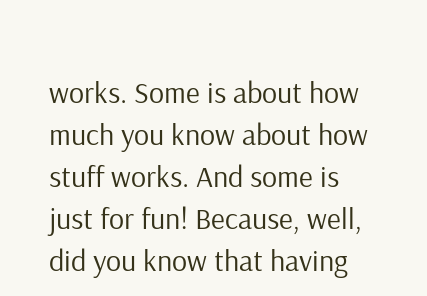works. Some is about how much you know about how stuff works. And some is just for fun! Because, well, did you know that having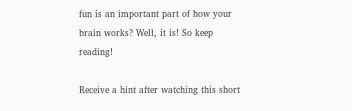fun is an important part of how your brain works? Well, it is! So keep reading!

Receive a hint after watching this short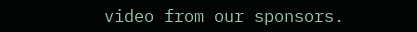video from our sponsors.